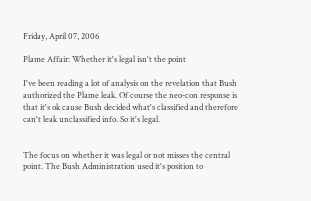Friday, April 07, 2006

Plame Affair: Whether it's legal isn't the point

I've been reading a lot of analysis on the revelation that Bush authorized the Plame leak. Of course the neo-con response is that it's ok cause Bush decided what's classified and therefore can't leak unclassified info. So it's legal.


The focus on whether it was legal or not misses the central point. The Bush Administration used it's position to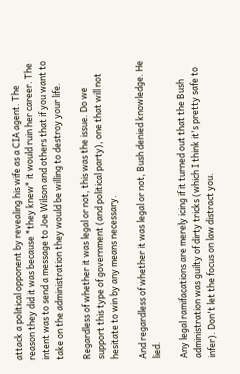attack a political opponent by revealing his wife as a CIA agent. The reason they did it was because *they knew* it would ruin her career. The intent was to send a message to Joe Wilson and others that if you want to take on the administration they would be willing to destroy your life.

Regardless of whether it was legal or not, this was the issue. Do we support this type of government (and political party), one that will not hesitate to win by any means necessary.

And regardless of whether it was legal or not, Bush denied knowledge. He lied.

Any legal ramifacations are merely icing if it turned out that the Bush administration was guilty of dirty tricks (which I think it's pretty safe to infer). Don't let the focus on law distract you.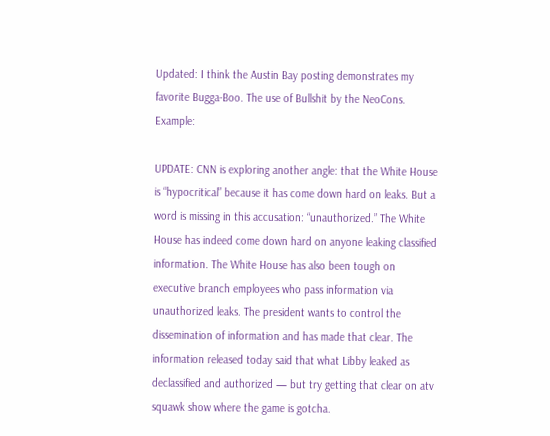Updated: I think the Austin Bay posting demonstrates my favorite Bugga-Boo. The use of Bullshit by the NeoCons. Example:

UPDATE: CNN is exploring another angle: that the White House is “hypocritical” because it has come down hard on leaks. But a word is missing in this accusation: “unauthorized.” The White House has indeed come down hard on anyone leaking classified information. The White House has also been tough on executive branch employees who pass information via unauthorized leaks. The president wants to control the dissemination of information and has made that clear. The information released today said that what Libby leaked as declassified and authorized — but try getting that clear on atv squawk show where the game is gotcha.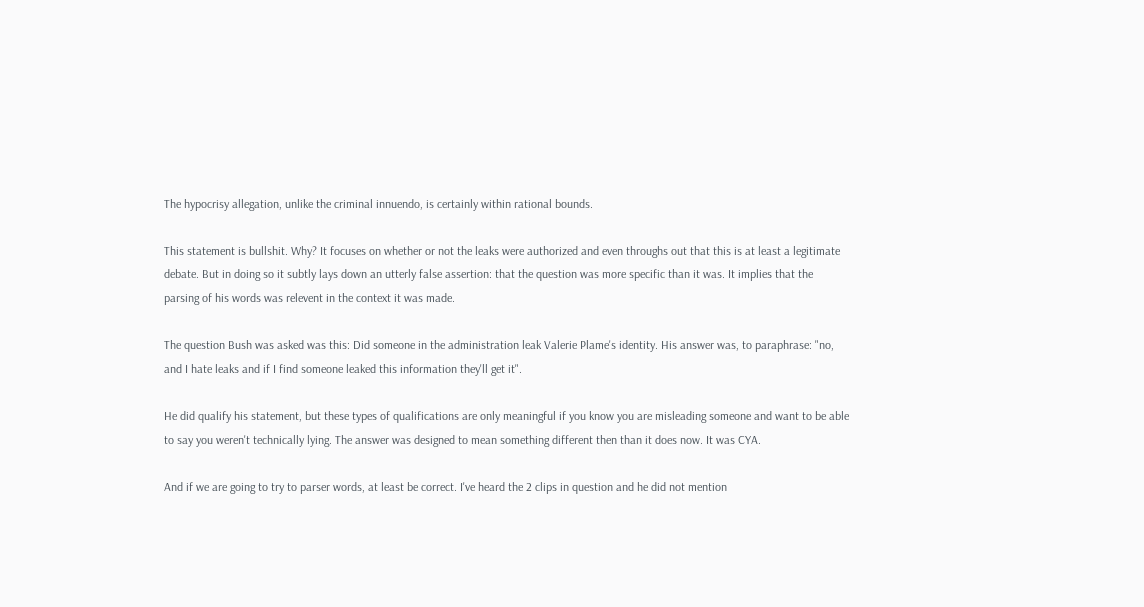The hypocrisy allegation, unlike the criminal innuendo, is certainly within rational bounds.

This statement is bullshit. Why? It focuses on whether or not the leaks were authorized and even throughs out that this is at least a legitimate debate. But in doing so it subtly lays down an utterly false assertion: that the question was more specific than it was. It implies that the parsing of his words was relevent in the context it was made.

The question Bush was asked was this: Did someone in the administration leak Valerie Plame's identity. His answer was, to paraphrase: "no, and I hate leaks and if I find someone leaked this information they'll get it".

He did qualify his statement, but these types of qualifications are only meaningful if you know you are misleading someone and want to be able to say you weren't technically lying. The answer was designed to mean something different then than it does now. It was CYA.

And if we are going to try to parser words, at least be correct. I've heard the 2 clips in question and he did not mention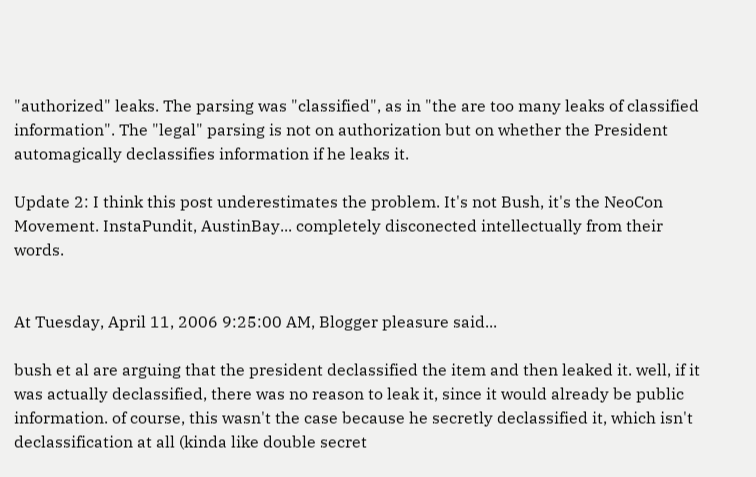"authorized" leaks. The parsing was "classified", as in "the are too many leaks of classified information". The "legal" parsing is not on authorization but on whether the President automagically declassifies information if he leaks it.

Update 2: I think this post underestimates the problem. It's not Bush, it's the NeoCon Movement. InstaPundit, AustinBay... completely disconected intellectually from their words.


At Tuesday, April 11, 2006 9:25:00 AM, Blogger pleasure said...

bush et al are arguing that the president declassified the item and then leaked it. well, if it was actually declassified, there was no reason to leak it, since it would already be public information. of course, this wasn't the case because he secretly declassified it, which isn't declassification at all (kinda like double secret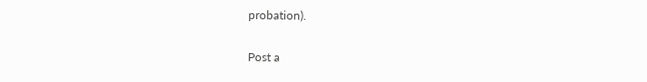probation).


Post a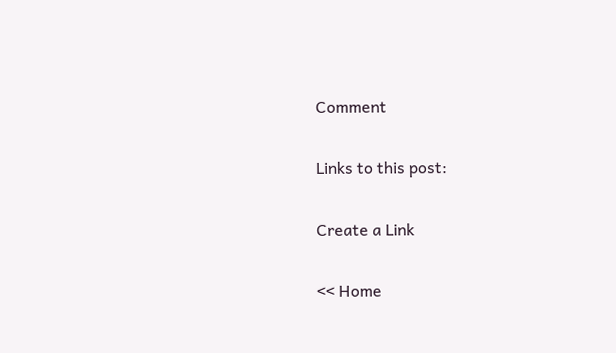Comment

Links to this post:

Create a Link

<< Home